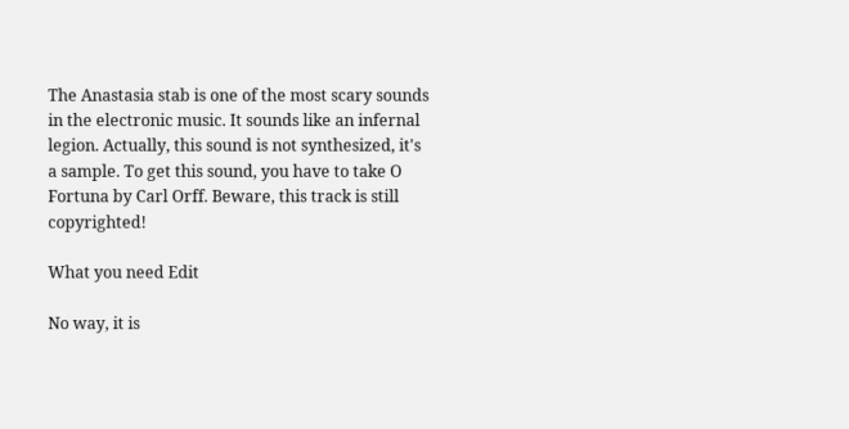The Anastasia stab is one of the most scary sounds in the electronic music. It sounds like an infernal legion. Actually, this sound is not synthesized, it's a sample. To get this sound, you have to take O Fortuna by Carl Orff. Beware, this track is still copyrighted!

What you need Edit

No way, it is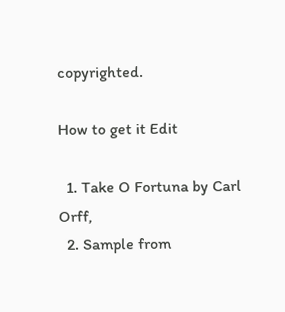copyrighted.

How to get it Edit

  1. Take O Fortuna by Carl Orff,
  2. Sample from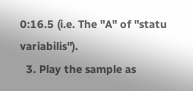0:16.5 (i.e. The "A" of "statu variabilis").
  3. Play the sample as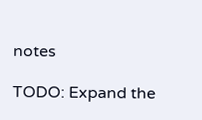notes

TODO: Expand the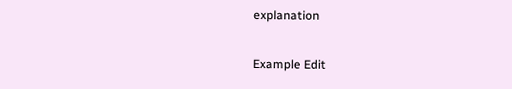explanation

Example Edit